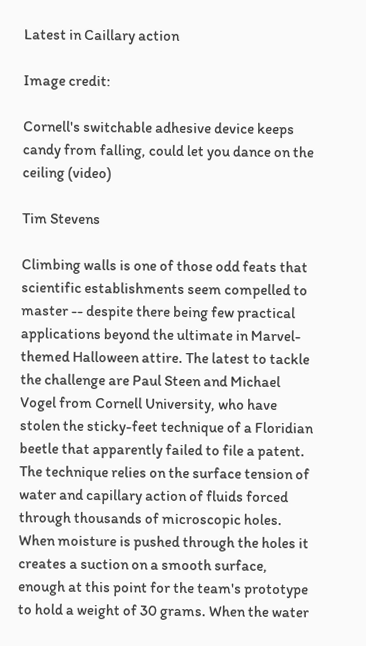Latest in Caillary action

Image credit:

Cornell's switchable adhesive device keeps candy from falling, could let you dance on the ceiling (video)

Tim Stevens

Climbing walls is one of those odd feats that scientific establishments seem compelled to master -- despite there being few practical applications beyond the ultimate in Marvel-themed Halloween attire. The latest to tackle the challenge are Paul Steen and Michael Vogel from Cornell University, who have stolen the sticky-feet technique of a Floridian beetle that apparently failed to file a patent. The technique relies on the surface tension of water and capillary action of fluids forced through thousands of microscopic holes. When moisture is pushed through the holes it creates a suction on a smooth surface, enough at this point for the team's prototype to hold a weight of 30 grams. When the water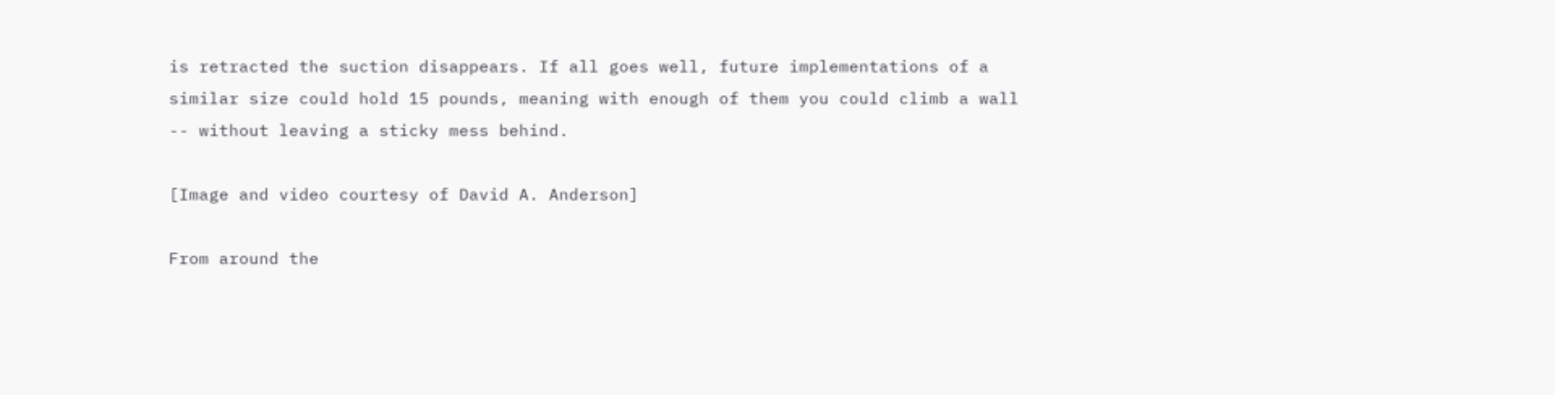is retracted the suction disappears. If all goes well, future implementations of a similar size could hold 15 pounds, meaning with enough of them you could climb a wall -- without leaving a sticky mess behind.

[Image and video courtesy of David A. Anderson]

From around the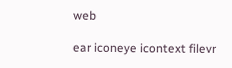web

ear iconeye icontext filevr